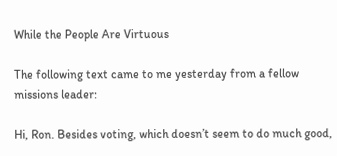While the People Are Virtuous

The following text came to me yesterday from a fellow missions leader:

Hi, Ron. Besides voting, which doesn’t seem to do much good,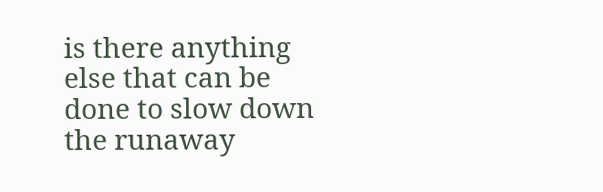is there anything else that can be done to slow down the runaway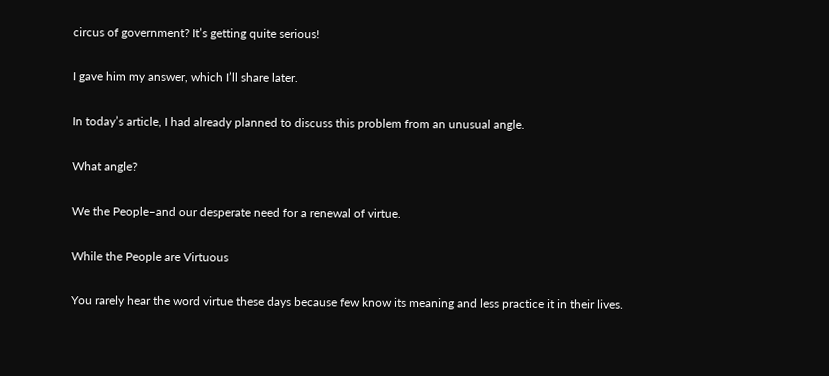circus of government? It’s getting quite serious!

I gave him my answer, which I’ll share later.

In today’s article, I had already planned to discuss this problem from an unusual angle.

What angle?

We the People–and our desperate need for a renewal of virtue.

While the People are Virtuous

You rarely hear the word virtue these days because few know its meaning and less practice it in their lives.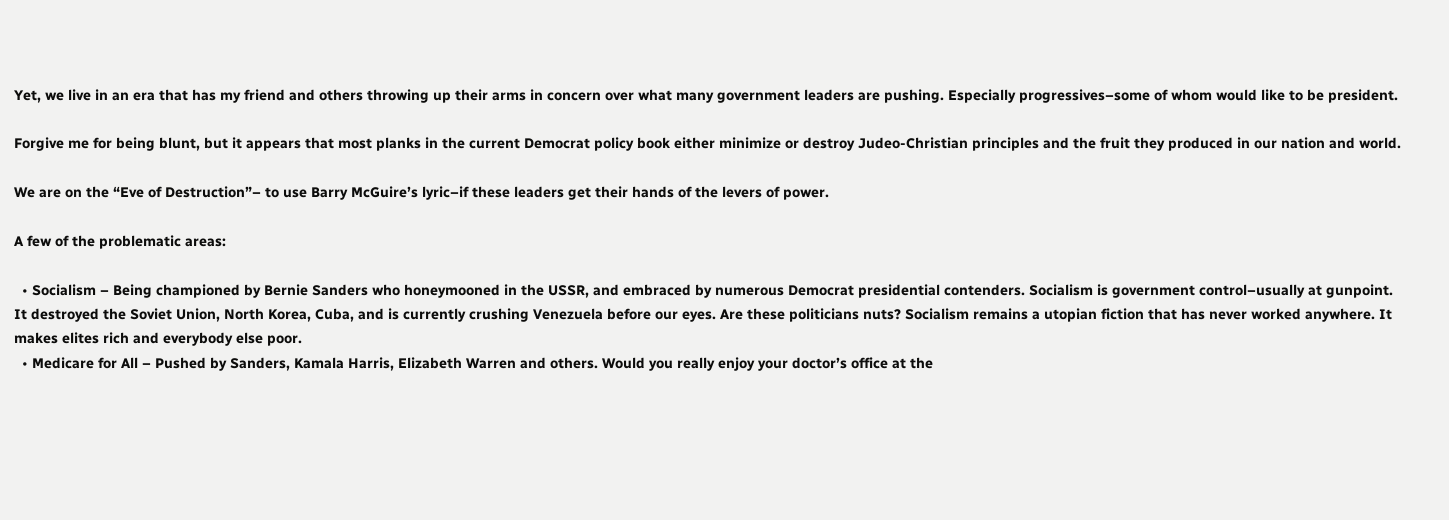Yet, we live in an era that has my friend and others throwing up their arms in concern over what many government leaders are pushing. Especially progressives–some of whom would like to be president.

Forgive me for being blunt, but it appears that most planks in the current Democrat policy book either minimize or destroy Judeo-Christian principles and the fruit they produced in our nation and world.

We are on the “Eve of Destruction”– to use Barry McGuire’s lyric–if these leaders get their hands of the levers of power.

A few of the problematic areas:

  • Socialism – Being championed by Bernie Sanders who honeymooned in the USSR, and embraced by numerous Democrat presidential contenders. Socialism is government control–usually at gunpoint. It destroyed the Soviet Union, North Korea, Cuba, and is currently crushing Venezuela before our eyes. Are these politicians nuts? Socialism remains a utopian fiction that has never worked anywhere. It makes elites rich and everybody else poor.
  • Medicare for All – Pushed by Sanders, Kamala Harris, Elizabeth Warren and others. Would you really enjoy your doctor’s office at the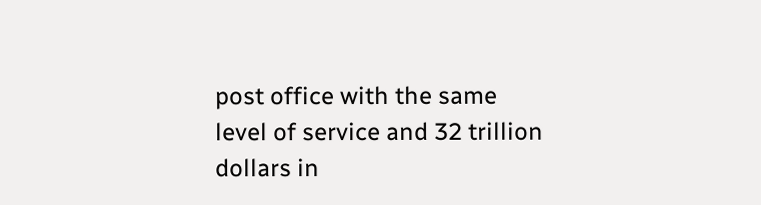post office with the same level of service and 32 trillion dollars in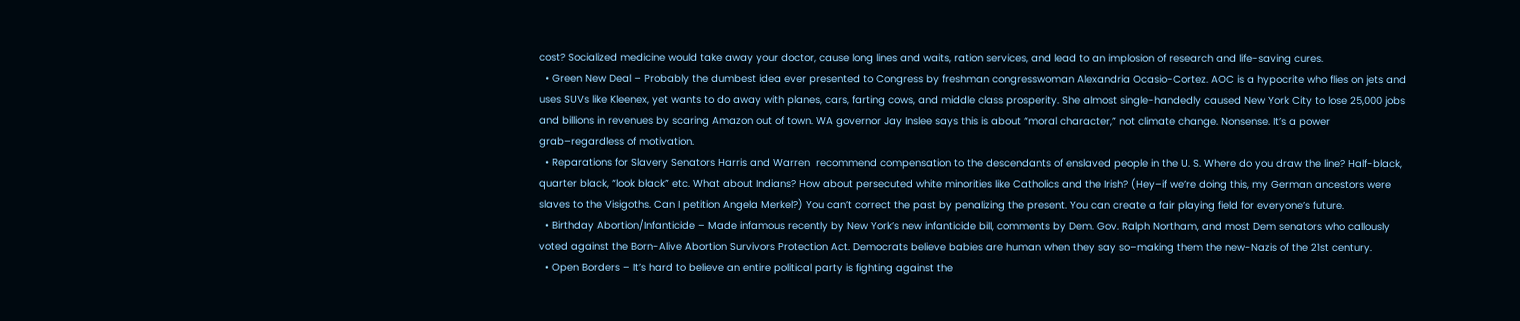cost? Socialized medicine would take away your doctor, cause long lines and waits, ration services, and lead to an implosion of research and life-saving cures.
  • Green New Deal – Probably the dumbest idea ever presented to Congress by freshman congresswoman Alexandria Ocasio-Cortez. AOC is a hypocrite who flies on jets and uses SUVs like Kleenex, yet wants to do away with planes, cars, farting cows, and middle class prosperity. She almost single-handedly caused New York City to lose 25,000 jobs and billions in revenues by scaring Amazon out of town. WA governor Jay Inslee says this is about “moral character,” not climate change. Nonsense. It’s a power grab–regardless of motivation.
  • Reparations for Slavery Senators Harris and Warren  recommend compensation to the descendants of enslaved people in the U. S. Where do you draw the line? Half-black, quarter black, “look black” etc. What about Indians? How about persecuted white minorities like Catholics and the Irish? (Hey–if we’re doing this, my German ancestors were slaves to the Visigoths. Can I petition Angela Merkel?) You can’t correct the past by penalizing the present. You can create a fair playing field for everyone’s future.
  • Birthday Abortion/Infanticide – Made infamous recently by New York’s new infanticide bill, comments by Dem. Gov. Ralph Northam, and most Dem senators who callously voted against the Born-Alive Abortion Survivors Protection Act. Democrats believe babies are human when they say so–making them the new-Nazis of the 21st century.
  • Open Borders – It’s hard to believe an entire political party is fighting against the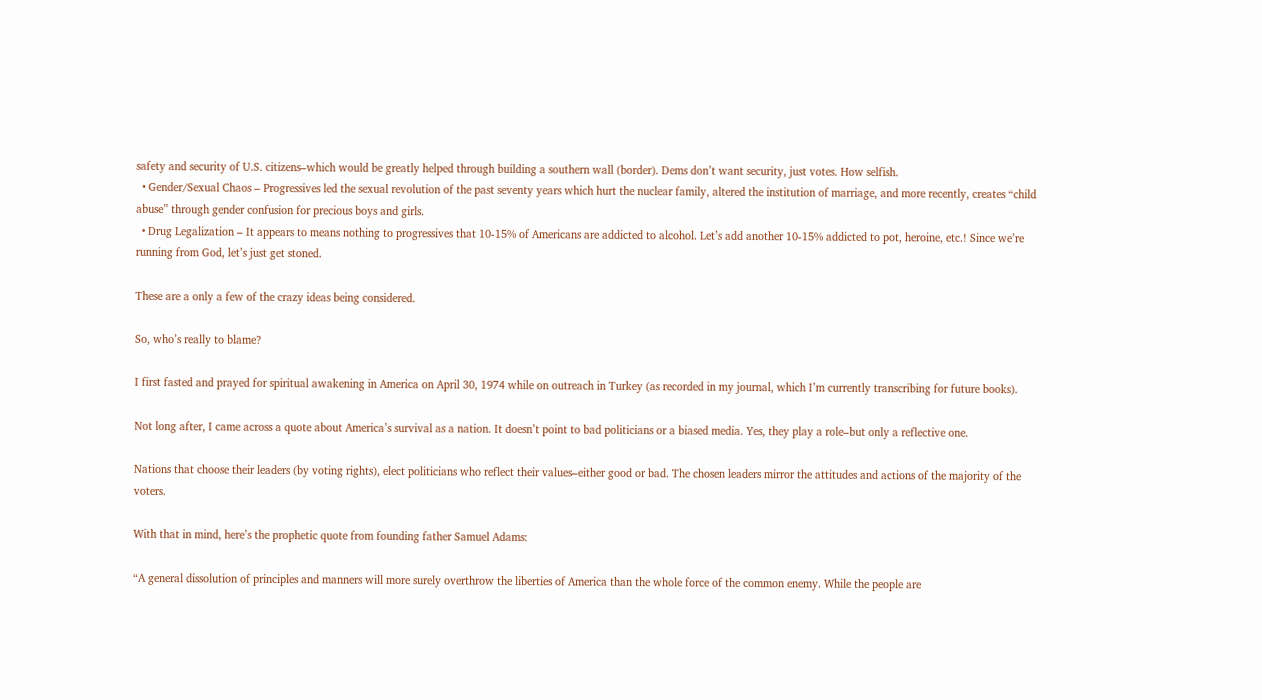safety and security of U.S. citizens–which would be greatly helped through building a southern wall (border). Dems don’t want security, just votes. How selfish.
  • Gender/Sexual Chaos – Progressives led the sexual revolution of the past seventy years which hurt the nuclear family, altered the institution of marriage, and more recently, creates “child abuse” through gender confusion for precious boys and girls.
  • Drug Legalization – It appears to means nothing to progressives that 10-15% of Americans are addicted to alcohol. Let’s add another 10-15% addicted to pot, heroine, etc.! Since we’re running from God, let’s just get stoned.

These are a only a few of the crazy ideas being considered.

So, who’s really to blame?

I first fasted and prayed for spiritual awakening in America on April 30, 1974 while on outreach in Turkey (as recorded in my journal, which I’m currently transcribing for future books).

Not long after, I came across a quote about America’s survival as a nation. It doesn’t point to bad politicians or a biased media. Yes, they play a role–but only a reflective one.

Nations that choose their leaders (by voting rights), elect politicians who reflect their values–either good or bad. The chosen leaders mirror the attitudes and actions of the majority of the voters.

With that in mind, here’s the prophetic quote from founding father Samuel Adams:

“A general dissolution of principles and manners will more surely overthrow the liberties of America than the whole force of the common enemy. While the people are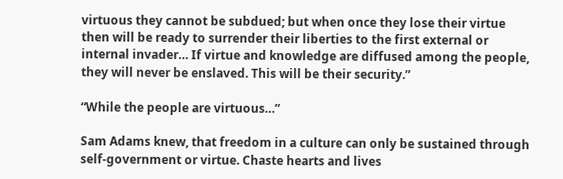virtuous they cannot be subdued; but when once they lose their virtue then will be ready to surrender their liberties to the first external or internal invader… If virtue and knowledge are diffused among the people, they will never be enslaved. This will be their security.”

“While the people are virtuous…”

Sam Adams knew, that freedom in a culture can only be sustained through self-government or virtue. Chaste hearts and lives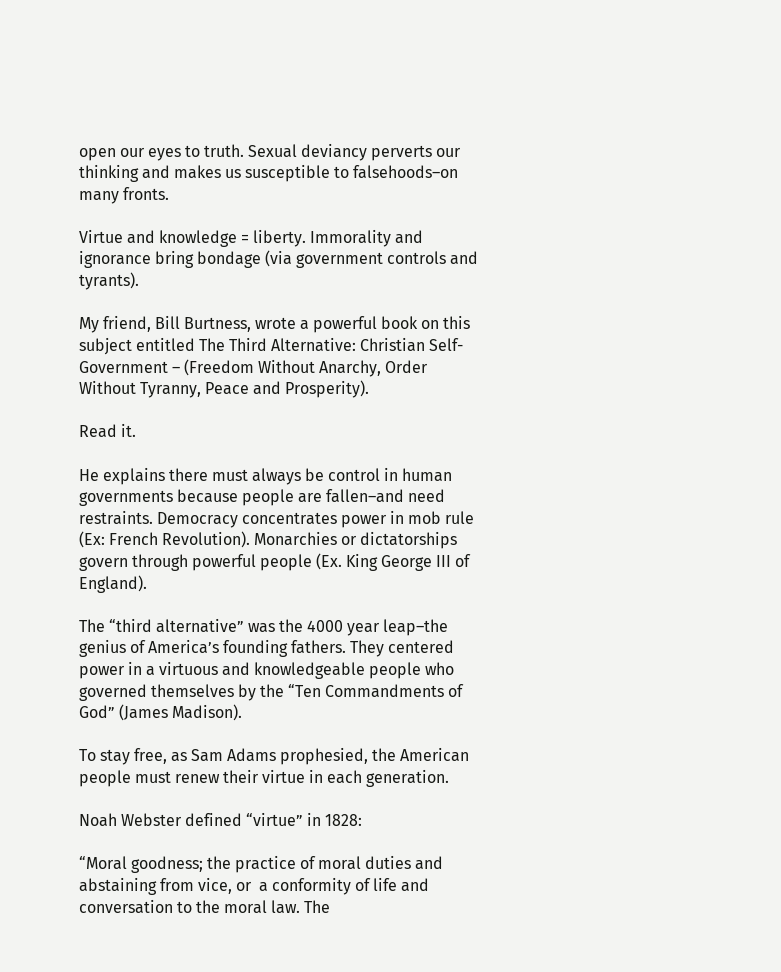open our eyes to truth. Sexual deviancy perverts our thinking and makes us susceptible to falsehoods–on many fronts.

Virtue and knowledge = liberty. Immorality and ignorance bring bondage (via government controls and tyrants).

My friend, Bill Burtness, wrote a powerful book on this subject entitled The Third Alternative: Christian Self-Government – (Freedom Without Anarchy, Order Without Tyranny, Peace and Prosperity).

Read it.

He explains there must always be control in human governments because people are fallen–and need restraints. Democracy concentrates power in mob rule (Ex: French Revolution). Monarchies or dictatorships govern through powerful people (Ex. King George III of England).

The “third alternative” was the 4000 year leap–the genius of America’s founding fathers. They centered power in a virtuous and knowledgeable people who governed themselves by the “Ten Commandments of God” (James Madison).

To stay free, as Sam Adams prophesied, the American people must renew their virtue in each generation.

Noah Webster defined “virtue” in 1828:

“Moral goodness; the practice of moral duties and abstaining from vice, or  a conformity of life and conversation to the moral law. The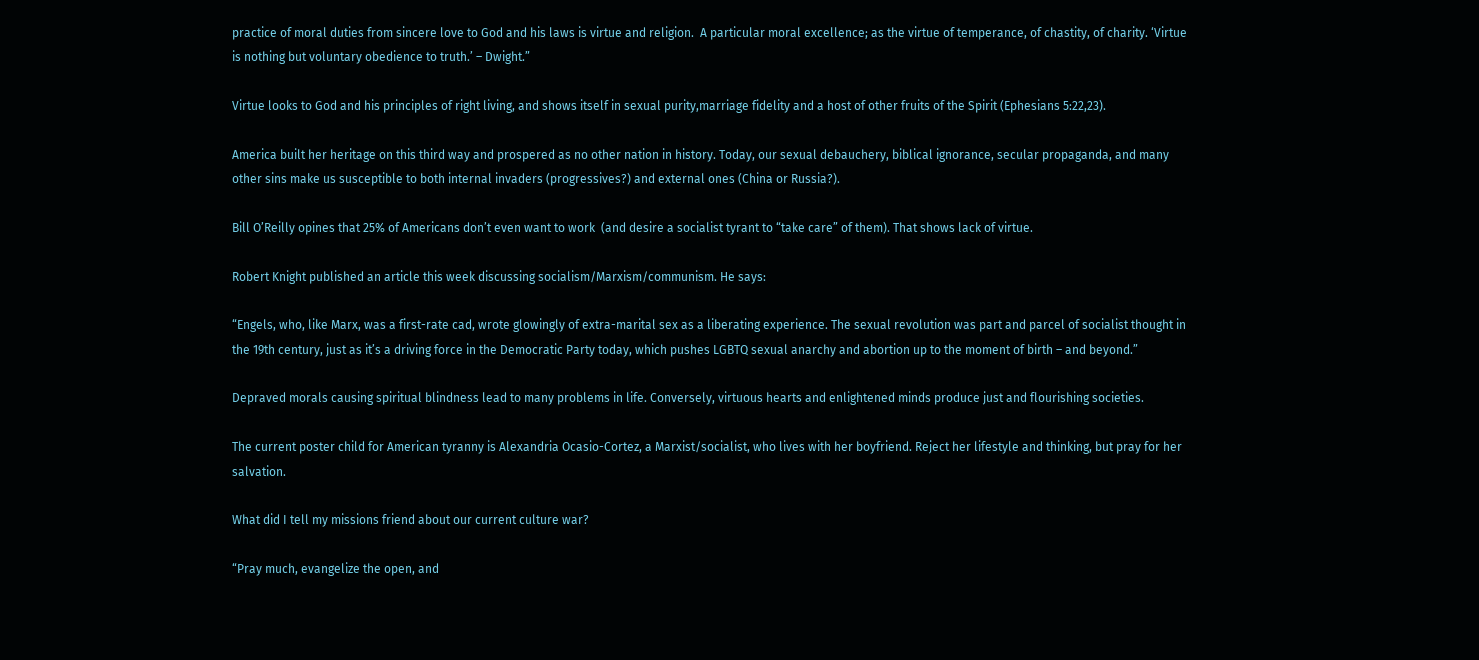practice of moral duties from sincere love to God and his laws is virtue and religion.  A particular moral excellence; as the virtue of temperance, of chastity, of charity. ‘Virtue is nothing but voluntary obedience to truth.’ – Dwight.”

Virtue looks to God and his principles of right living, and shows itself in sexual purity,marriage fidelity and a host of other fruits of the Spirit (Ephesians 5:22,23).

America built her heritage on this third way and prospered as no other nation in history. Today, our sexual debauchery, biblical ignorance, secular propaganda, and many other sins make us susceptible to both internal invaders (progressives?) and external ones (China or Russia?).

Bill O’Reilly opines that 25% of Americans don’t even want to work  (and desire a socialist tyrant to “take care” of them). That shows lack of virtue.

Robert Knight published an article this week discussing socialism/Marxism/communism. He says:

“Engels, who, like Marx, was a first-rate cad, wrote glowingly of extra-marital sex as a liberating experience. The sexual revolution was part and parcel of socialist thought in the 19th century, just as it’s a driving force in the Democratic Party today, which pushes LGBTQ sexual anarchy and abortion up to the moment of birth – and beyond.”

Depraved morals causing spiritual blindness lead to many problems in life. Conversely, virtuous hearts and enlightened minds produce just and flourishing societies.

The current poster child for American tyranny is Alexandria Ocasio-Cortez, a Marxist/socialist, who lives with her boyfriend. Reject her lifestyle and thinking, but pray for her salvation.

What did I tell my missions friend about our current culture war?

“Pray much, evangelize the open, and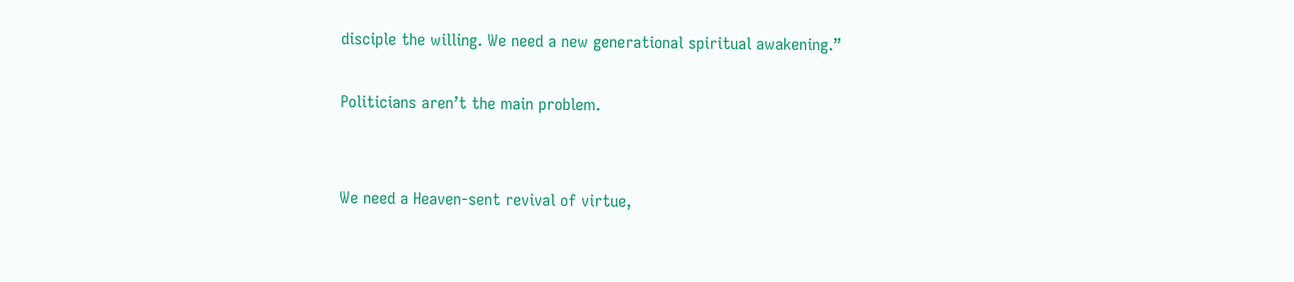disciple the willing. We need a new generational spiritual awakening.”

Politicians aren’t the main problem.


We need a Heaven-sent revival of virtue,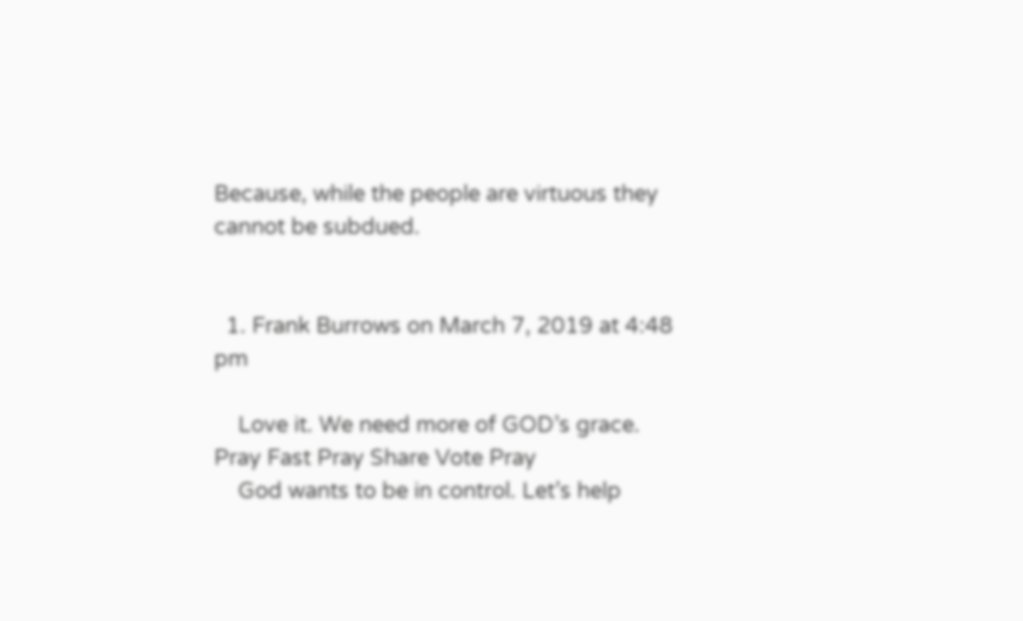Because, while the people are virtuous they cannot be subdued.


  1. Frank Burrows on March 7, 2019 at 4:48 pm

    Love it. We need more of GOD’s grace. Pray Fast Pray Share Vote Pray
    God wants to be in control. Let’s help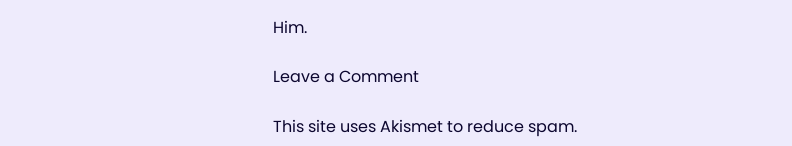Him.

Leave a Comment

This site uses Akismet to reduce spam.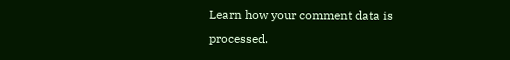Learn how your comment data is processed.